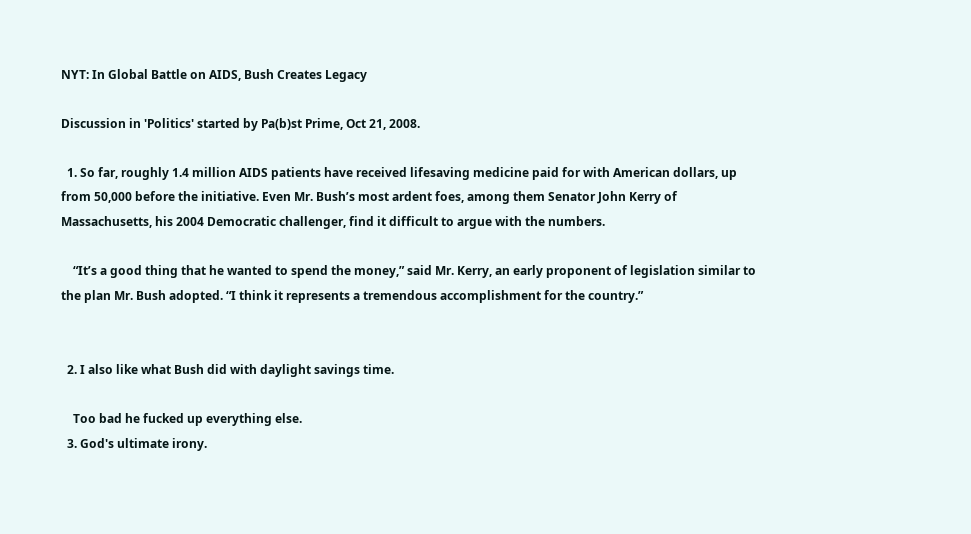NYT: In Global Battle on AIDS, Bush Creates Legacy

Discussion in 'Politics' started by Pa(b)st Prime, Oct 21, 2008.

  1. So far, roughly 1.4 million AIDS patients have received lifesaving medicine paid for with American dollars, up from 50,000 before the initiative. Even Mr. Bush’s most ardent foes, among them Senator John Kerry of Massachusetts, his 2004 Democratic challenger, find it difficult to argue with the numbers.

    “It’s a good thing that he wanted to spend the money,” said Mr. Kerry, an early proponent of legislation similar to the plan Mr. Bush adopted. “I think it represents a tremendous accomplishment for the country.”


  2. I also like what Bush did with daylight savings time.

    Too bad he fucked up everything else.
  3. God's ultimate irony.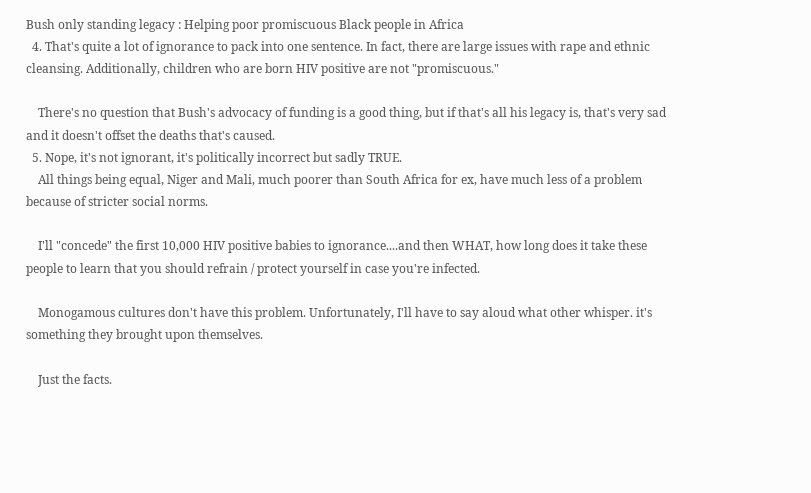Bush only standing legacy : Helping poor promiscuous Black people in Africa
  4. That's quite a lot of ignorance to pack into one sentence. In fact, there are large issues with rape and ethnic cleansing. Additionally, children who are born HIV positive are not "promiscuous."

    There's no question that Bush's advocacy of funding is a good thing, but if that's all his legacy is, that's very sad and it doesn't offset the deaths that's caused.
  5. Nope, it's not ignorant, it's politically incorrect but sadly TRUE.
    All things being equal, Niger and Mali, much poorer than South Africa for ex, have much less of a problem because of stricter social norms.

    I'll "concede" the first 10,000 HIV positive babies to ignorance....and then WHAT, how long does it take these people to learn that you should refrain / protect yourself in case you're infected.

    Monogamous cultures don't have this problem. Unfortunately, I'll have to say aloud what other whisper. it's something they brought upon themselves.

    Just the facts.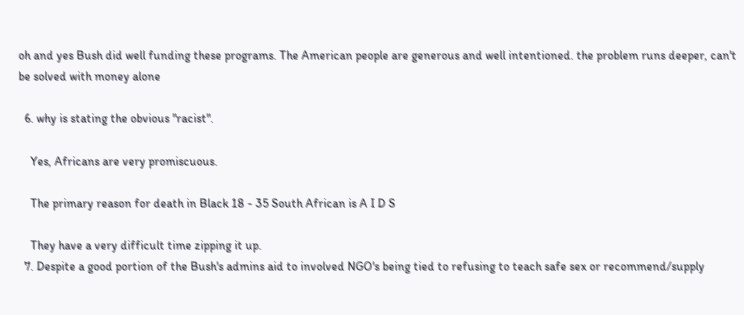oh and yes Bush did well funding these programs. The American people are generous and well intentioned. the problem runs deeper, can't be solved with money alone

  6. why is stating the obvious "racist".

    Yes, Africans are very promiscuous.

    The primary reason for death in Black 18 - 35 South African is A I D S

    They have a very difficult time zipping it up.
  7. Despite a good portion of the Bush's admins aid to involved NGO's being tied to refusing to teach safe sex or recommend/supply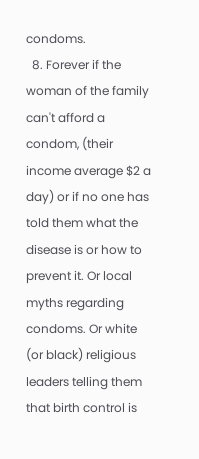condoms.
  8. Forever if the woman of the family can't afford a condom, (their income average $2 a day) or if no one has told them what the disease is or how to prevent it. Or local myths regarding condoms. Or white (or black) religious leaders telling them that birth control is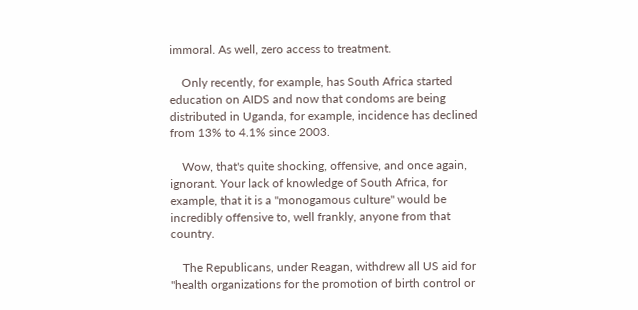immoral. As well, zero access to treatment.

    Only recently, for example, has South Africa started education on AIDS and now that condoms are being distributed in Uganda, for example, incidence has declined from 13% to 4.1% since 2003.

    Wow, that's quite shocking, offensive, and once again, ignorant. Your lack of knowledge of South Africa, for example, that it is a "monogamous culture" would be incredibly offensive to, well frankly, anyone from that country.

    The Republicans, under Reagan, withdrew all US aid for "health organizations for the promotion of birth control or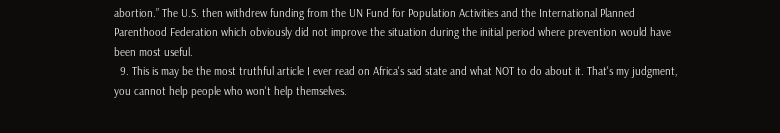abortion.” The U.S. then withdrew funding from the UN Fund for Population Activities and the International Planned Parenthood Federation which obviously did not improve the situation during the initial period where prevention would have been most useful.
  9. This is may be the most truthful article I ever read on Africa's sad state and what NOT to do about it. That's my judgment, you cannot help people who won't help themselves.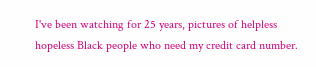I've been watching for 25 years, pictures of helpless hopeless Black people who need my credit card number.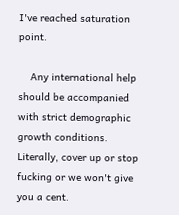I've reached saturation point.

    Any international help should be accompanied with strict demographic growth conditions. Literally, cover up or stop fucking or we won't give you a cent.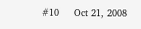#10     Oct 21, 2008